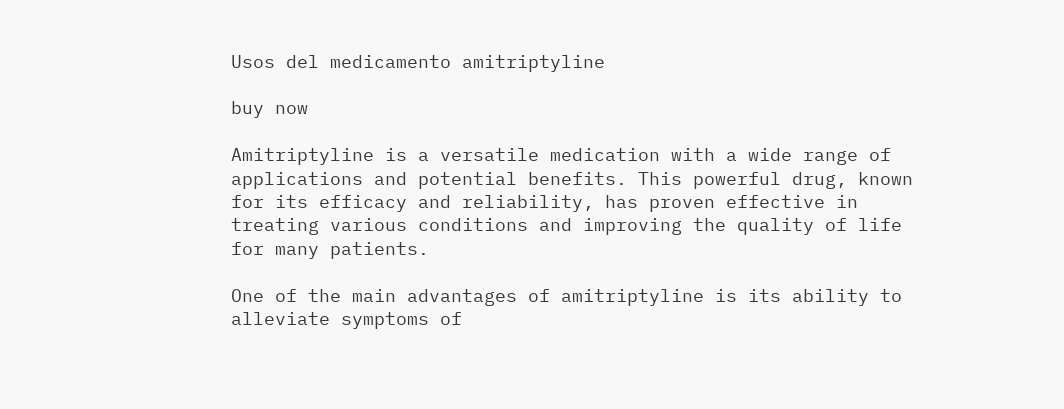Usos del medicamento amitriptyline

buy now

Amitriptyline is a versatile medication with a wide range of applications and potential benefits. This powerful drug, known for its efficacy and reliability, has proven effective in treating various conditions and improving the quality of life for many patients.

One of the main advantages of amitriptyline is its ability to alleviate symptoms of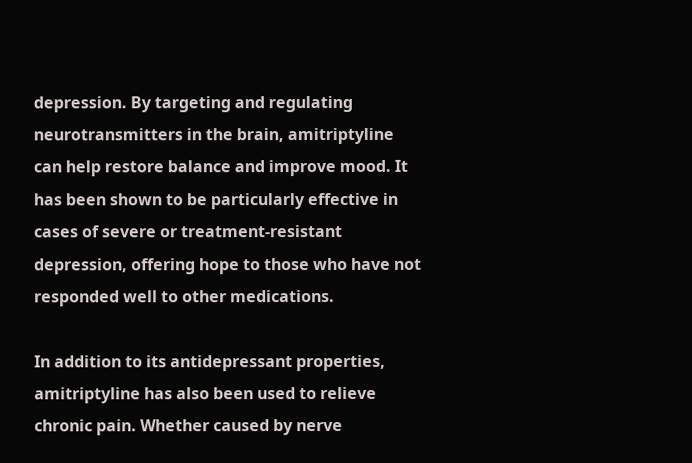depression. By targeting and regulating neurotransmitters in the brain, amitriptyline can help restore balance and improve mood. It has been shown to be particularly effective in cases of severe or treatment-resistant depression, offering hope to those who have not responded well to other medications.

In addition to its antidepressant properties, amitriptyline has also been used to relieve chronic pain. Whether caused by nerve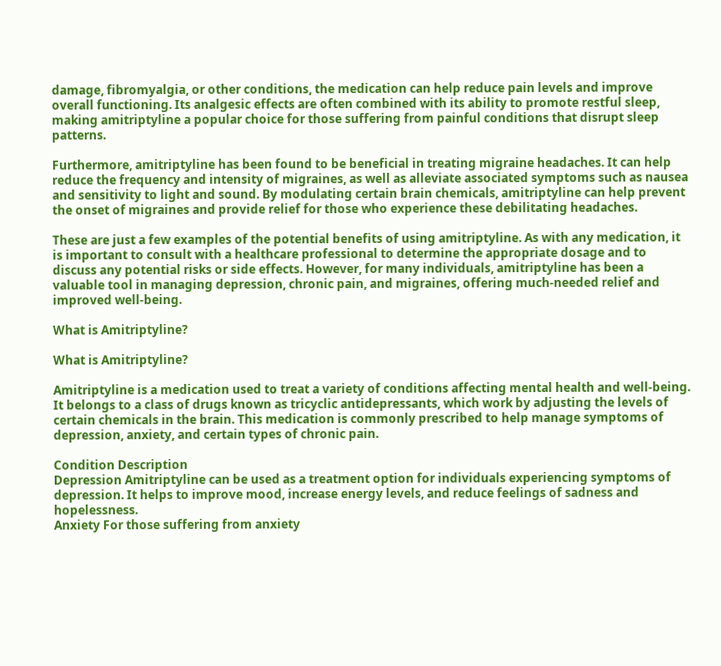damage, fibromyalgia, or other conditions, the medication can help reduce pain levels and improve overall functioning. Its analgesic effects are often combined with its ability to promote restful sleep, making amitriptyline a popular choice for those suffering from painful conditions that disrupt sleep patterns.

Furthermore, amitriptyline has been found to be beneficial in treating migraine headaches. It can help reduce the frequency and intensity of migraines, as well as alleviate associated symptoms such as nausea and sensitivity to light and sound. By modulating certain brain chemicals, amitriptyline can help prevent the onset of migraines and provide relief for those who experience these debilitating headaches.

These are just a few examples of the potential benefits of using amitriptyline. As with any medication, it is important to consult with a healthcare professional to determine the appropriate dosage and to discuss any potential risks or side effects. However, for many individuals, amitriptyline has been a valuable tool in managing depression, chronic pain, and migraines, offering much-needed relief and improved well-being.

What is Amitriptyline?

What is Amitriptyline?

Amitriptyline is a medication used to treat a variety of conditions affecting mental health and well-being. It belongs to a class of drugs known as tricyclic antidepressants, which work by adjusting the levels of certain chemicals in the brain. This medication is commonly prescribed to help manage symptoms of depression, anxiety, and certain types of chronic pain.

Condition Description
Depression Amitriptyline can be used as a treatment option for individuals experiencing symptoms of depression. It helps to improve mood, increase energy levels, and reduce feelings of sadness and hopelessness.
Anxiety For those suffering from anxiety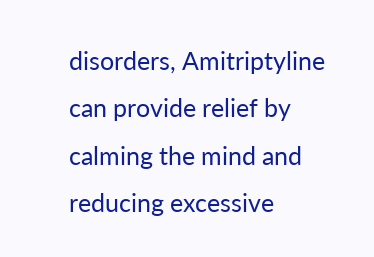disorders, Amitriptyline can provide relief by calming the mind and reducing excessive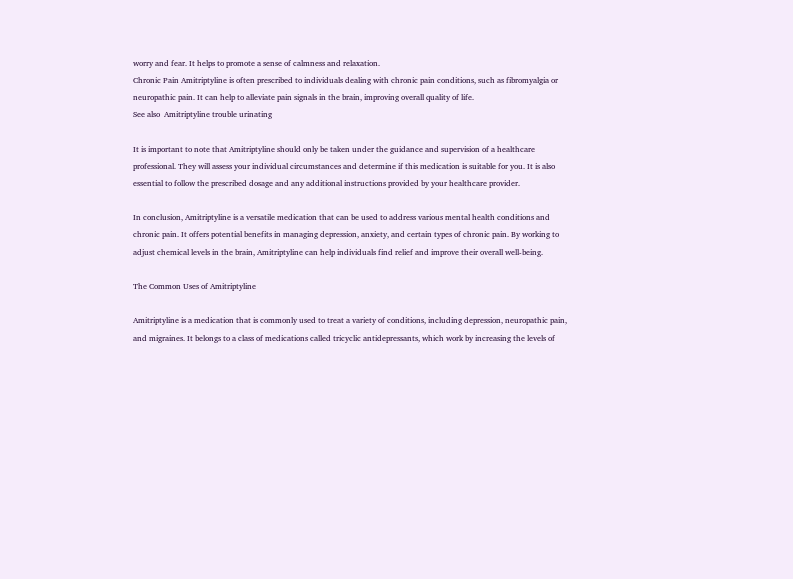worry and fear. It helps to promote a sense of calmness and relaxation.
Chronic Pain Amitriptyline is often prescribed to individuals dealing with chronic pain conditions, such as fibromyalgia or neuropathic pain. It can help to alleviate pain signals in the brain, improving overall quality of life.
See also  Amitriptyline trouble urinating

It is important to note that Amitriptyline should only be taken under the guidance and supervision of a healthcare professional. They will assess your individual circumstances and determine if this medication is suitable for you. It is also essential to follow the prescribed dosage and any additional instructions provided by your healthcare provider.

In conclusion, Amitriptyline is a versatile medication that can be used to address various mental health conditions and chronic pain. It offers potential benefits in managing depression, anxiety, and certain types of chronic pain. By working to adjust chemical levels in the brain, Amitriptyline can help individuals find relief and improve their overall well-being.

The Common Uses of Amitriptyline

Amitriptyline is a medication that is commonly used to treat a variety of conditions, including depression, neuropathic pain, and migraines. It belongs to a class of medications called tricyclic antidepressants, which work by increasing the levels of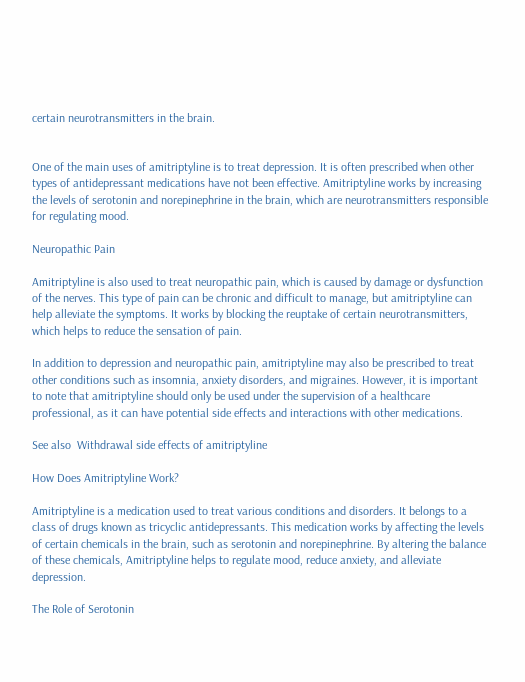certain neurotransmitters in the brain.


One of the main uses of amitriptyline is to treat depression. It is often prescribed when other types of antidepressant medications have not been effective. Amitriptyline works by increasing the levels of serotonin and norepinephrine in the brain, which are neurotransmitters responsible for regulating mood.

Neuropathic Pain

Amitriptyline is also used to treat neuropathic pain, which is caused by damage or dysfunction of the nerves. This type of pain can be chronic and difficult to manage, but amitriptyline can help alleviate the symptoms. It works by blocking the reuptake of certain neurotransmitters, which helps to reduce the sensation of pain.

In addition to depression and neuropathic pain, amitriptyline may also be prescribed to treat other conditions such as insomnia, anxiety disorders, and migraines. However, it is important to note that amitriptyline should only be used under the supervision of a healthcare professional, as it can have potential side effects and interactions with other medications.

See also  Withdrawal side effects of amitriptyline

How Does Amitriptyline Work?

Amitriptyline is a medication used to treat various conditions and disorders. It belongs to a class of drugs known as tricyclic antidepressants. This medication works by affecting the levels of certain chemicals in the brain, such as serotonin and norepinephrine. By altering the balance of these chemicals, Amitriptyline helps to regulate mood, reduce anxiety, and alleviate depression.

The Role of Serotonin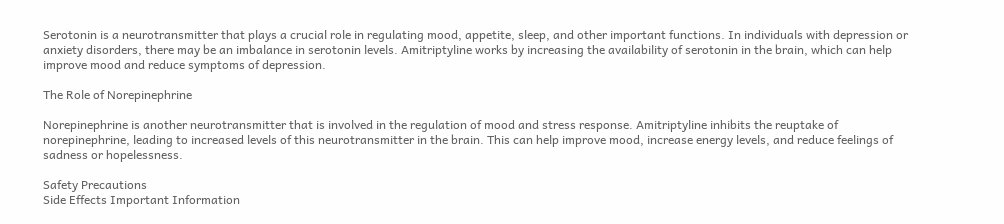Serotonin is a neurotransmitter that plays a crucial role in regulating mood, appetite, sleep, and other important functions. In individuals with depression or anxiety disorders, there may be an imbalance in serotonin levels. Amitriptyline works by increasing the availability of serotonin in the brain, which can help improve mood and reduce symptoms of depression.

The Role of Norepinephrine

Norepinephrine is another neurotransmitter that is involved in the regulation of mood and stress response. Amitriptyline inhibits the reuptake of norepinephrine, leading to increased levels of this neurotransmitter in the brain. This can help improve mood, increase energy levels, and reduce feelings of sadness or hopelessness.

Safety Precautions
Side Effects Important Information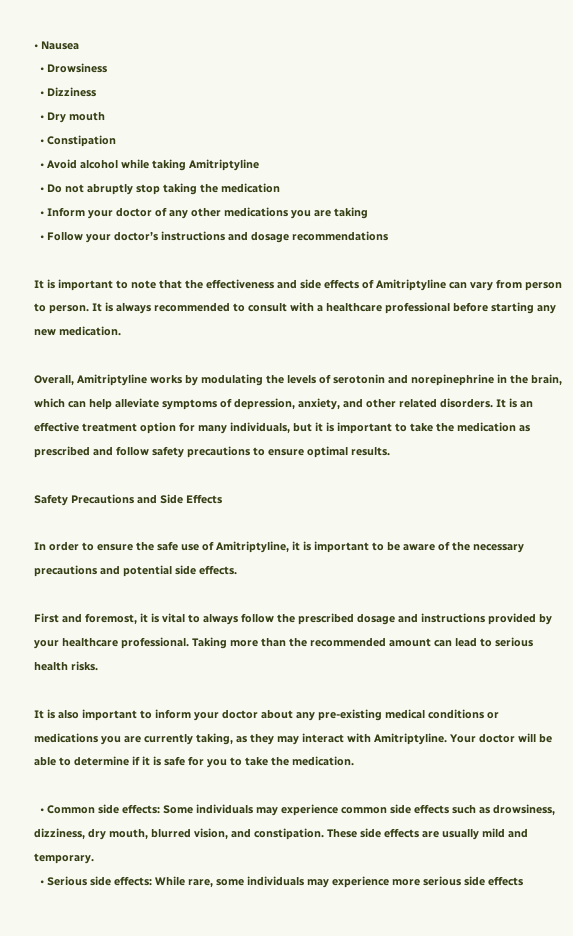• Nausea
  • Drowsiness
  • Dizziness
  • Dry mouth
  • Constipation
  • Avoid alcohol while taking Amitriptyline
  • Do not abruptly stop taking the medication
  • Inform your doctor of any other medications you are taking
  • Follow your doctor’s instructions and dosage recommendations

It is important to note that the effectiveness and side effects of Amitriptyline can vary from person to person. It is always recommended to consult with a healthcare professional before starting any new medication.

Overall, Amitriptyline works by modulating the levels of serotonin and norepinephrine in the brain, which can help alleviate symptoms of depression, anxiety, and other related disorders. It is an effective treatment option for many individuals, but it is important to take the medication as prescribed and follow safety precautions to ensure optimal results.

Safety Precautions and Side Effects

In order to ensure the safe use of Amitriptyline, it is important to be aware of the necessary precautions and potential side effects.

First and foremost, it is vital to always follow the prescribed dosage and instructions provided by your healthcare professional. Taking more than the recommended amount can lead to serious health risks.

It is also important to inform your doctor about any pre-existing medical conditions or medications you are currently taking, as they may interact with Amitriptyline. Your doctor will be able to determine if it is safe for you to take the medication.

  • Common side effects: Some individuals may experience common side effects such as drowsiness, dizziness, dry mouth, blurred vision, and constipation. These side effects are usually mild and temporary.
  • Serious side effects: While rare, some individuals may experience more serious side effects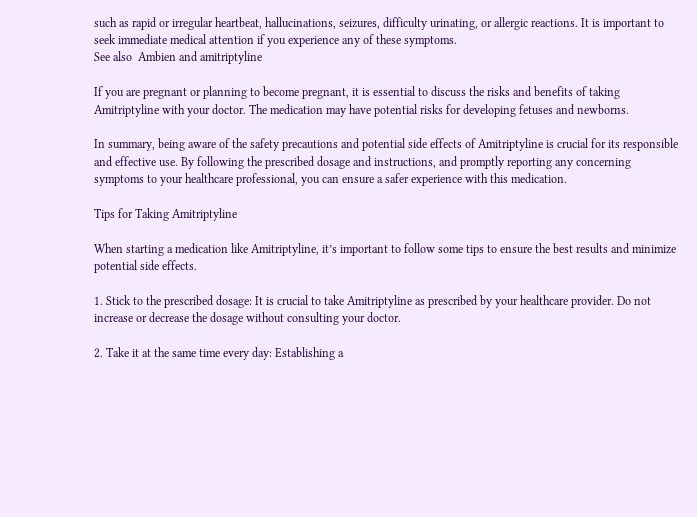such as rapid or irregular heartbeat, hallucinations, seizures, difficulty urinating, or allergic reactions. It is important to seek immediate medical attention if you experience any of these symptoms.
See also  Ambien and amitriptyline

If you are pregnant or planning to become pregnant, it is essential to discuss the risks and benefits of taking Amitriptyline with your doctor. The medication may have potential risks for developing fetuses and newborns.

In summary, being aware of the safety precautions and potential side effects of Amitriptyline is crucial for its responsible and effective use. By following the prescribed dosage and instructions, and promptly reporting any concerning symptoms to your healthcare professional, you can ensure a safer experience with this medication.

Tips for Taking Amitriptyline

When starting a medication like Amitriptyline, it’s important to follow some tips to ensure the best results and minimize potential side effects.

1. Stick to the prescribed dosage: It is crucial to take Amitriptyline as prescribed by your healthcare provider. Do not increase or decrease the dosage without consulting your doctor.

2. Take it at the same time every day: Establishing a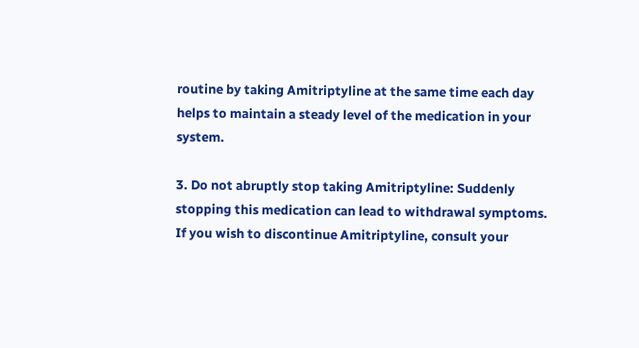routine by taking Amitriptyline at the same time each day helps to maintain a steady level of the medication in your system.

3. Do not abruptly stop taking Amitriptyline: Suddenly stopping this medication can lead to withdrawal symptoms. If you wish to discontinue Amitriptyline, consult your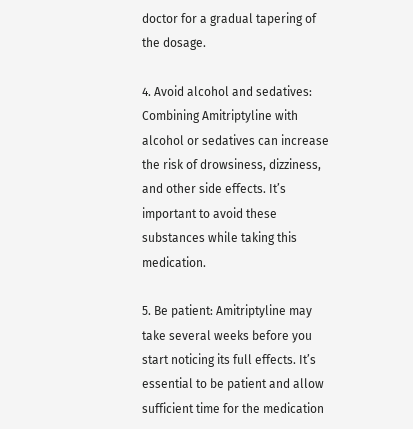doctor for a gradual tapering of the dosage.

4. Avoid alcohol and sedatives: Combining Amitriptyline with alcohol or sedatives can increase the risk of drowsiness, dizziness, and other side effects. It’s important to avoid these substances while taking this medication.

5. Be patient: Amitriptyline may take several weeks before you start noticing its full effects. It’s essential to be patient and allow sufficient time for the medication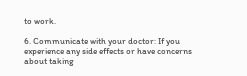to work.

6. Communicate with your doctor: If you experience any side effects or have concerns about taking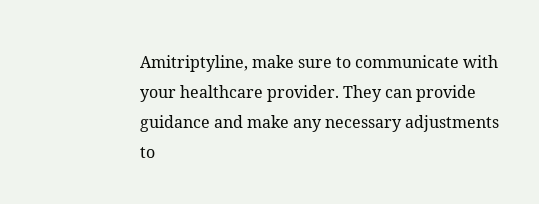Amitriptyline, make sure to communicate with your healthcare provider. They can provide guidance and make any necessary adjustments to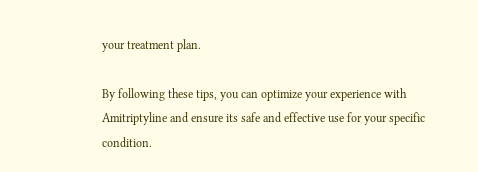your treatment plan.

By following these tips, you can optimize your experience with Amitriptyline and ensure its safe and effective use for your specific condition.